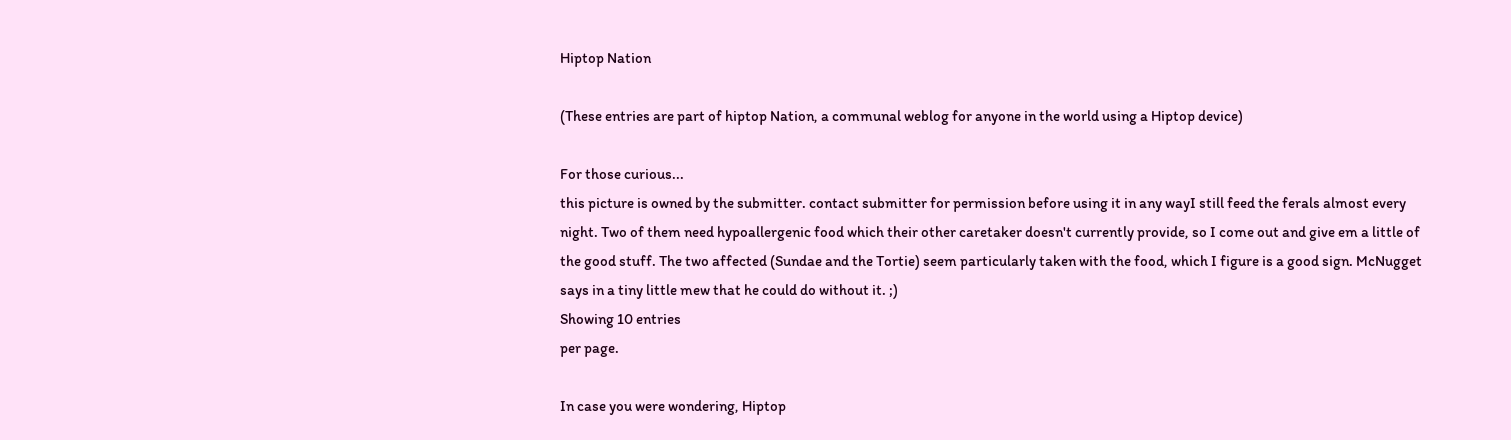Hiptop Nation

(These entries are part of hiptop Nation, a communal weblog for anyone in the world using a Hiptop device)

For those curious...
this picture is owned by the submitter. contact submitter for permission before using it in any wayI still feed the ferals almost every night. Two of them need hypoallergenic food which their other caretaker doesn't currently provide, so I come out and give em a little of the good stuff. The two affected (Sundae and the Tortie) seem particularly taken with the food, which I figure is a good sign. McNugget says in a tiny little mew that he could do without it. ;)
Showing 10 entries
per page.

In case you were wondering, Hiptop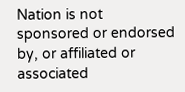Nation is not sponsored or endorsed by, or affiliated or associated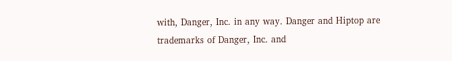with, Danger, Inc. in any way. Danger and Hiptop are trademarks of Danger, Inc. and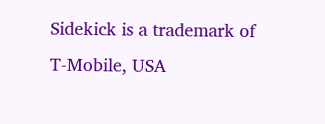Sidekick is a trademark of T-Mobile, USA